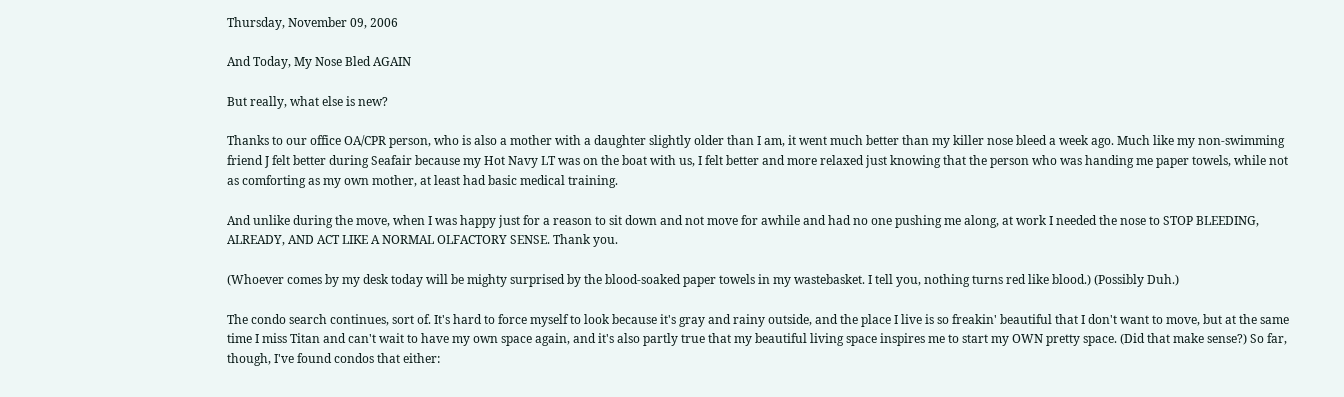Thursday, November 09, 2006

And Today, My Nose Bled AGAIN

But really, what else is new?

Thanks to our office OA/CPR person, who is also a mother with a daughter slightly older than I am, it went much better than my killer nose bleed a week ago. Much like my non-swimming friend J felt better during Seafair because my Hot Navy LT was on the boat with us, I felt better and more relaxed just knowing that the person who was handing me paper towels, while not as comforting as my own mother, at least had basic medical training.

And unlike during the move, when I was happy just for a reason to sit down and not move for awhile and had no one pushing me along, at work I needed the nose to STOP BLEEDING, ALREADY, AND ACT LIKE A NORMAL OLFACTORY SENSE. Thank you.

(Whoever comes by my desk today will be mighty surprised by the blood-soaked paper towels in my wastebasket. I tell you, nothing turns red like blood.) (Possibly Duh.)

The condo search continues, sort of. It's hard to force myself to look because it's gray and rainy outside, and the place I live is so freakin' beautiful that I don't want to move, but at the same time I miss Titan and can't wait to have my own space again, and it's also partly true that my beautiful living space inspires me to start my OWN pretty space. (Did that make sense?) So far, though, I've found condos that either: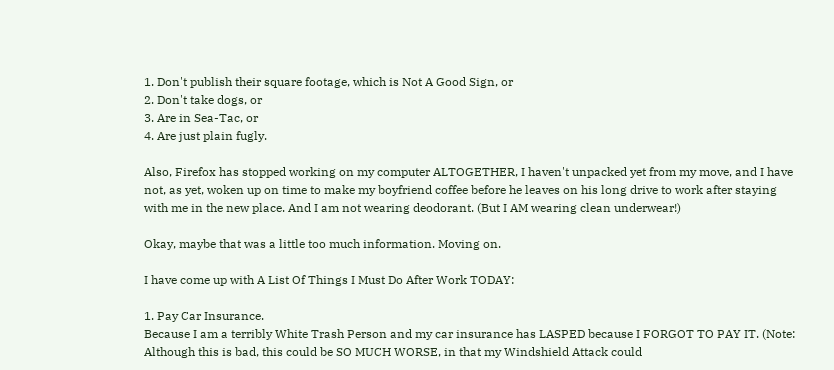1. Don't publish their square footage, which is Not A Good Sign, or
2. Don't take dogs, or
3. Are in Sea-Tac, or
4. Are just plain fugly.

Also, Firefox has stopped working on my computer ALTOGETHER, I haven't unpacked yet from my move, and I have not, as yet, woken up on time to make my boyfriend coffee before he leaves on his long drive to work after staying with me in the new place. And I am not wearing deodorant. (But I AM wearing clean underwear!)

Okay, maybe that was a little too much information. Moving on.

I have come up with A List Of Things I Must Do After Work TODAY:

1. Pay Car Insurance.
Because I am a terribly White Trash Person and my car insurance has LASPED because I FORGOT TO PAY IT. (Note: Although this is bad, this could be SO MUCH WORSE, in that my Windshield Attack could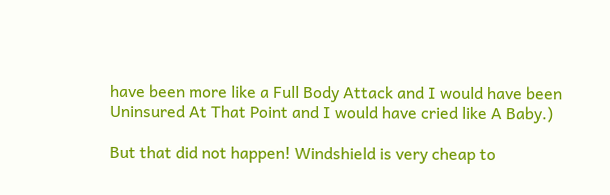have been more like a Full Body Attack and I would have been Uninsured At That Point and I would have cried like A Baby.)

But that did not happen! Windshield is very cheap to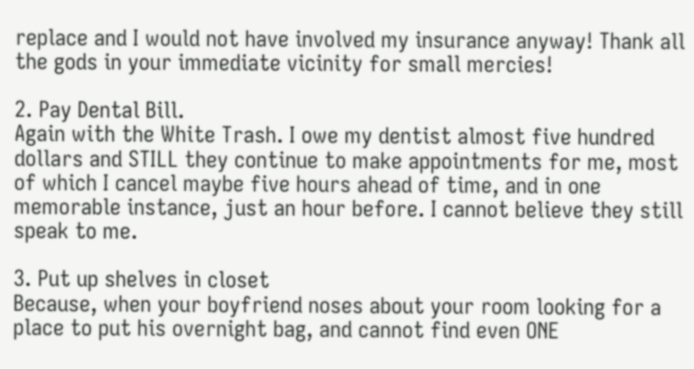replace and I would not have involved my insurance anyway! Thank all the gods in your immediate vicinity for small mercies!

2. Pay Dental Bill.
Again with the White Trash. I owe my dentist almost five hundred dollars and STILL they continue to make appointments for me, most of which I cancel maybe five hours ahead of time, and in one memorable instance, just an hour before. I cannot believe they still speak to me.

3. Put up shelves in closet
Because, when your boyfriend noses about your room looking for a place to put his overnight bag, and cannot find even ONE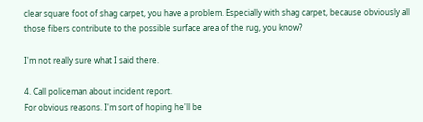clear square foot of shag carpet, you have a problem. Especially with shag carpet, because obviously all those fibers contribute to the possible surface area of the rug, you know?

I'm not really sure what I said there.

4. Call policeman about incident report.
For obvious reasons. I'm sort of hoping he'll be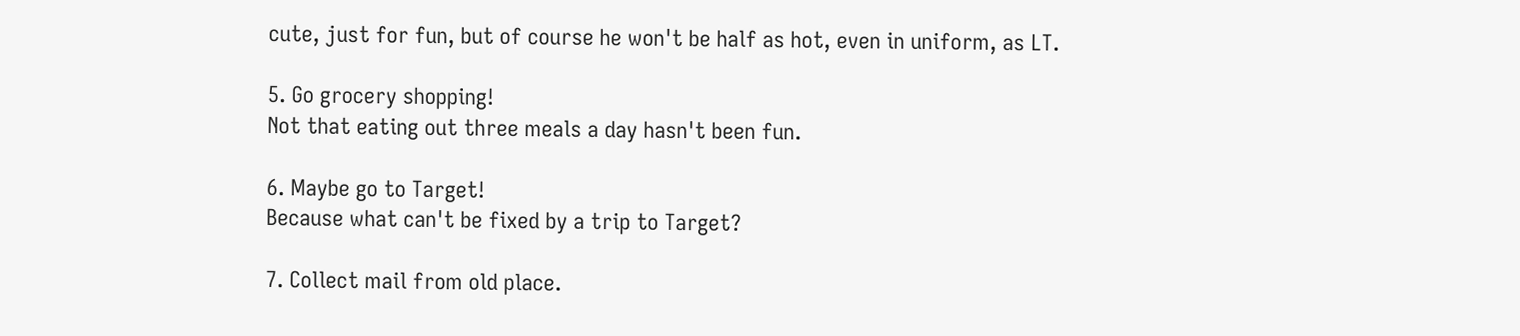cute, just for fun, but of course he won't be half as hot, even in uniform, as LT.

5. Go grocery shopping!
Not that eating out three meals a day hasn't been fun.

6. Maybe go to Target!
Because what can't be fixed by a trip to Target?

7. Collect mail from old place.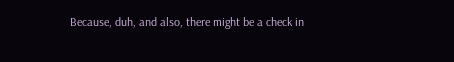Because, duh, and also, there might be a check in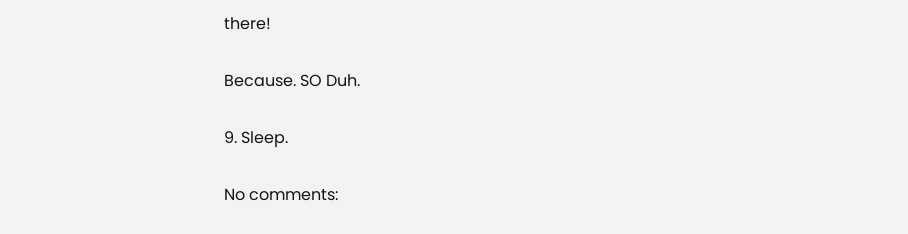there!

Because. SO Duh.

9. Sleep.

No comments: